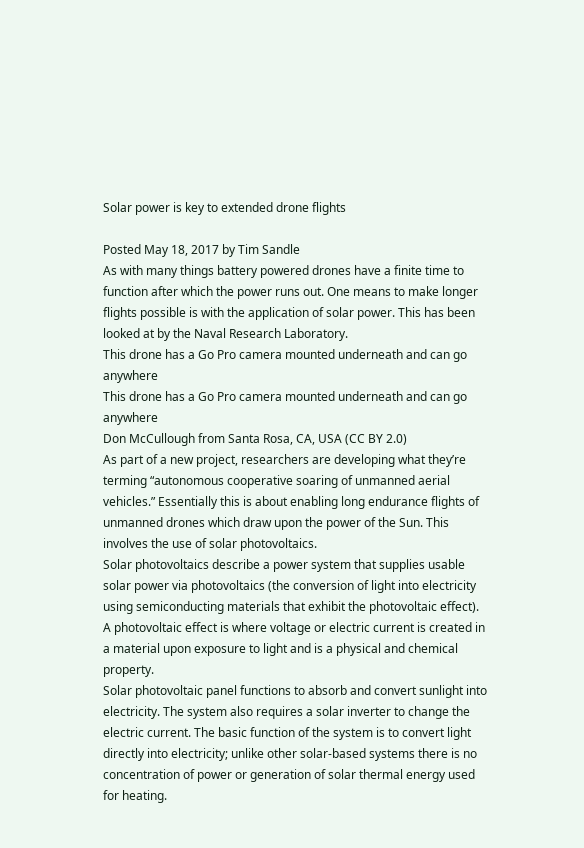Solar power is key to extended drone flights

Posted May 18, 2017 by Tim Sandle
As with many things battery powered drones have a finite time to function after which the power runs out. One means to make longer flights possible is with the application of solar power. This has been looked at by the Naval Research Laboratory.
This drone has a Go Pro camera mounted underneath and can go anywhere
This drone has a Go Pro camera mounted underneath and can go anywhere
Don McCullough from Santa Rosa, CA, USA (CC BY 2.0)
As part of a new project, researchers are developing what they’re terming “autonomous cooperative soaring of unmanned aerial vehicles.” Essentially this is about enabling long endurance flights of unmanned drones which draw upon the power of the Sun. This involves the use of solar photovoltaics.
Solar photovoltaics describe a power system that supplies usable solar power via photovoltaics (the conversion of light into electricity using semiconducting materials that exhibit the photovoltaic effect). A photovoltaic effect is where voltage or electric current is created in a material upon exposure to light and is a physical and chemical property.
Solar photovoltaic panel functions to absorb and convert sunlight into electricity. The system also requires a solar inverter to change the electric current. The basic function of the system is to convert light directly into electricity; unlike other solar-based systems there is no concentration of power or generation of solar thermal energy used for heating.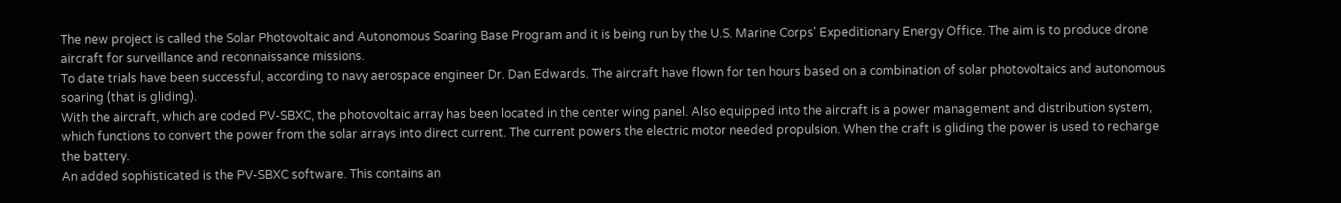The new project is called the Solar Photovoltaic and Autonomous Soaring Base Program and it is being run by the U.S. Marine Corps' Expeditionary Energy Office. The aim is to produce drone aircraft for surveillance and reconnaissance missions.
To date trials have been successful, according to navy aerospace engineer Dr. Dan Edwards. The aircraft have flown for ten hours based on a combination of solar photovoltaics and autonomous soaring (that is gliding).
With the aircraft, which are coded PV-SBXC, the photovoltaic array has been located in the center wing panel. Also equipped into the aircraft is a power management and distribution system, which functions to convert the power from the solar arrays into direct current. The current powers the electric motor needed propulsion. When the craft is gliding the power is used to recharge the battery.
An added sophisticated is the PV-SBXC software. This contains an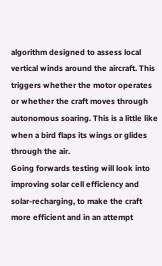algorithm designed to assess local vertical winds around the aircraft. This triggers whether the motor operates or whether the craft moves through autonomous soaring. This is a little like when a bird flaps its wings or glides through the air.
Going forwards testing will look into improving solar cell efficiency and solar-recharging, to make the craft more efficient and in an attempt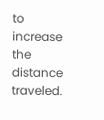to increase the distance traveled.